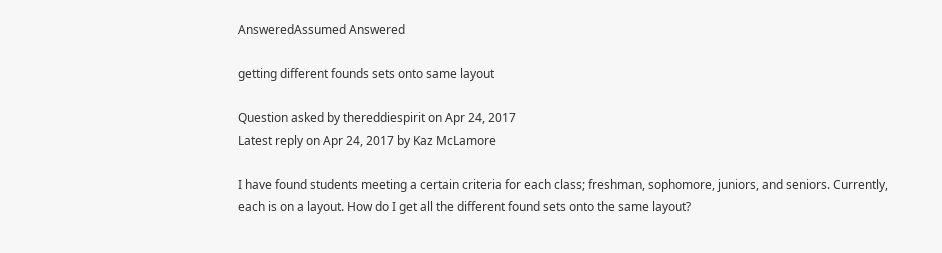AnsweredAssumed Answered

getting different founds sets onto same layout

Question asked by thereddiespirit on Apr 24, 2017
Latest reply on Apr 24, 2017 by Kaz McLamore

I have found students meeting a certain criteria for each class; freshman, sophomore, juniors, and seniors. Currently, each is on a layout. How do I get all the different found sets onto the same layout?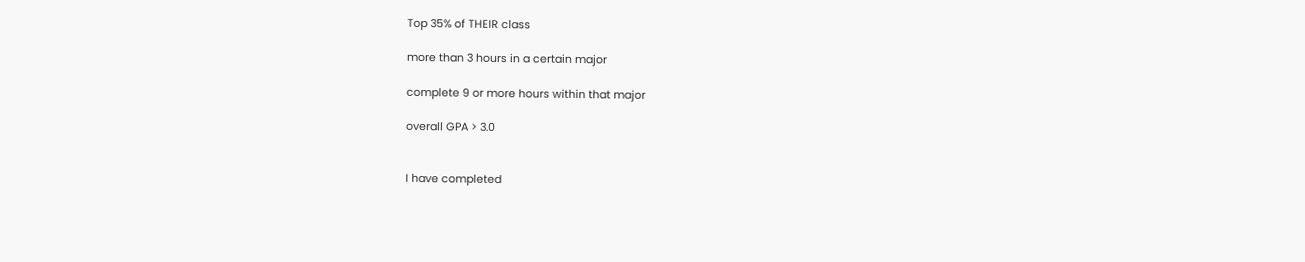Top 35% of THEIR class

more than 3 hours in a certain major

complete 9 or more hours within that major

overall GPA > 3.0


I have completed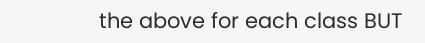the above for each class BUT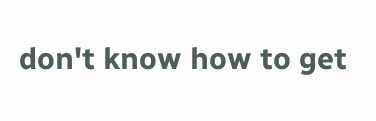don't know how to get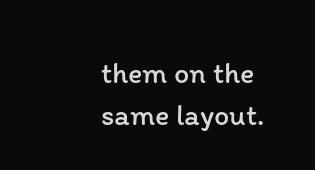them on the same layout.